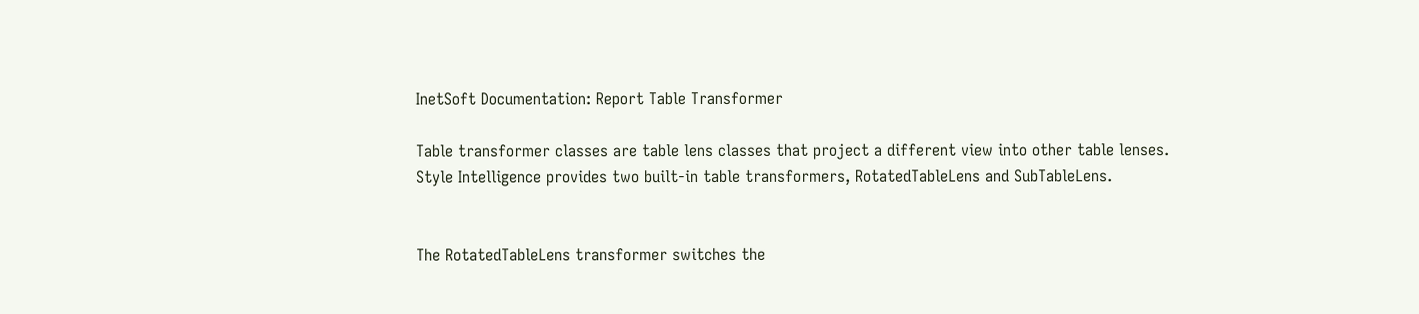InetSoft Documentation: Report Table Transformer

Table transformer classes are table lens classes that project a different view into other table lenses. Style Intelligence provides two built-in table transformers, RotatedTableLens and SubTableLens.


The RotatedTableLens transformer switches the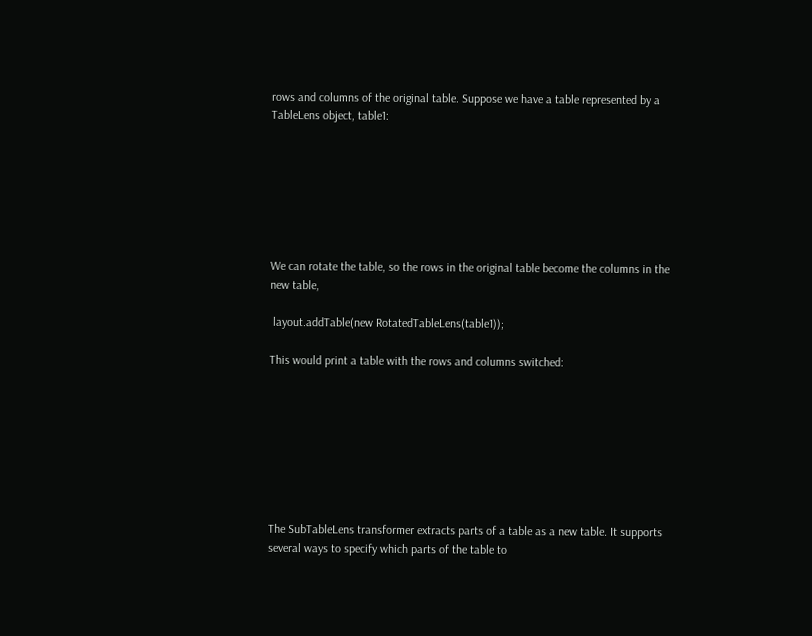rows and columns of the original table. Suppose we have a table represented by a TableLens object, table1:







We can rotate the table, so the rows in the original table become the columns in the new table,

 layout.addTable(new RotatedTableLens(table1));

This would print a table with the rows and columns switched:








The SubTableLens transformer extracts parts of a table as a new table. It supports several ways to specify which parts of the table to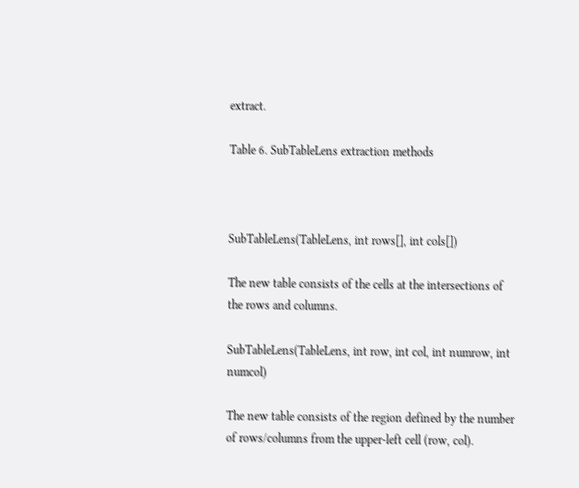extract.

Table 6. SubTableLens extraction methods



SubTableLens(TableLens, int rows[], int cols[])

The new table consists of the cells at the intersections of the rows and columns.

SubTableLens(TableLens, int row, int col, int numrow, int numcol)

The new table consists of the region defined by the number of rows/columns from the upper-left cell (row, col).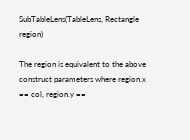SubTableLens(TableLens, Rectangle region)

The region is equivalent to the above construct parameters where region.x == col, region.y ==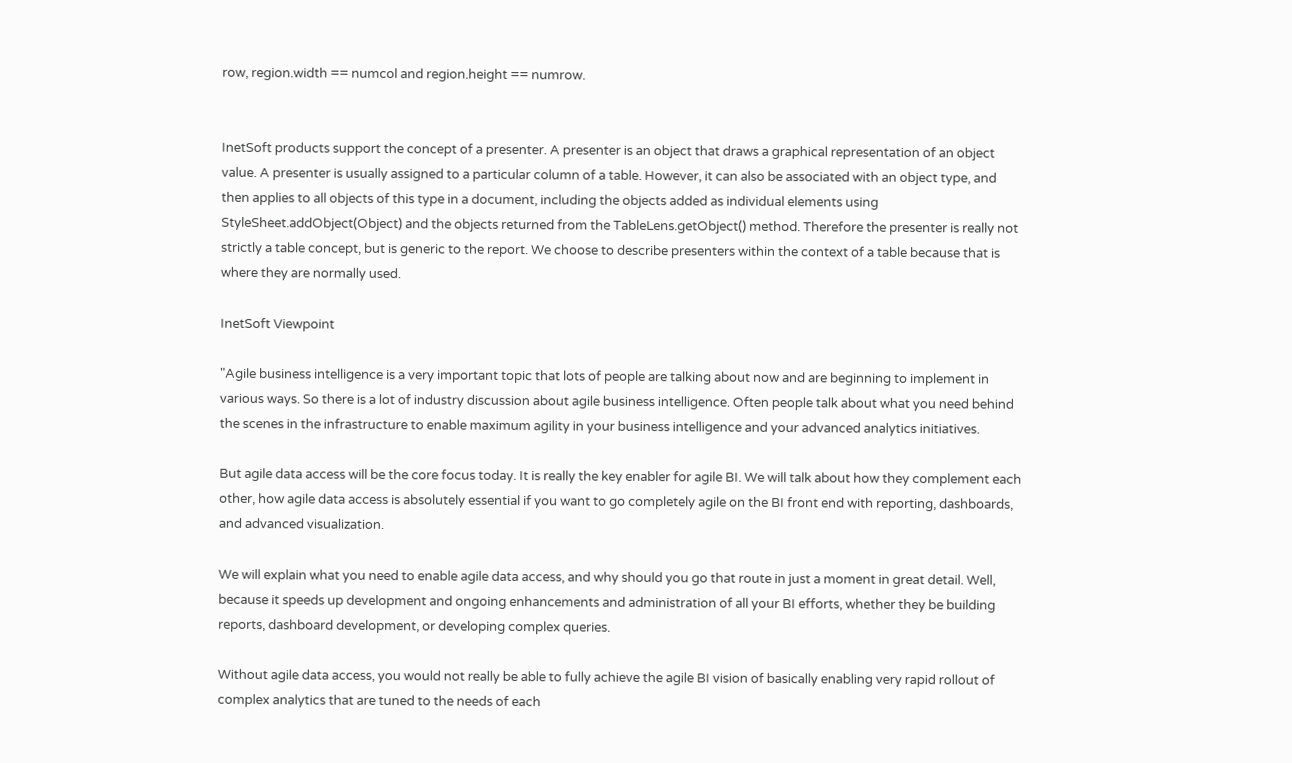row, region.width == numcol and region.height == numrow.


InetSoft products support the concept of a presenter. A presenter is an object that draws a graphical representation of an object value. A presenter is usually assigned to a particular column of a table. However, it can also be associated with an object type, and then applies to all objects of this type in a document, including the objects added as individual elements using StyleSheet.addObject(Object) and the objects returned from the TableLens.getObject() method. Therefore the presenter is really not strictly a table concept, but is generic to the report. We choose to describe presenters within the context of a table because that is where they are normally used.

InetSoft Viewpoint

"Agile business intelligence is a very important topic that lots of people are talking about now and are beginning to implement in various ways. So there is a lot of industry discussion about agile business intelligence. Often people talk about what you need behind the scenes in the infrastructure to enable maximum agility in your business intelligence and your advanced analytics initiatives.

But agile data access will be the core focus today. It is really the key enabler for agile BI. We will talk about how they complement each other, how agile data access is absolutely essential if you want to go completely agile on the BI front end with reporting, dashboards, and advanced visualization.

We will explain what you need to enable agile data access, and why should you go that route in just a moment in great detail. Well, because it speeds up development and ongoing enhancements and administration of all your BI efforts, whether they be building reports, dashboard development, or developing complex queries.

Without agile data access, you would not really be able to fully achieve the agile BI vision of basically enabling very rapid rollout of complex analytics that are tuned to the needs of each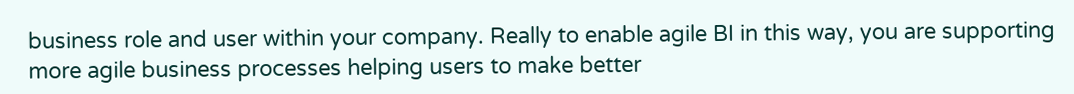business role and user within your company. Really to enable agile BI in this way, you are supporting more agile business processes helping users to make better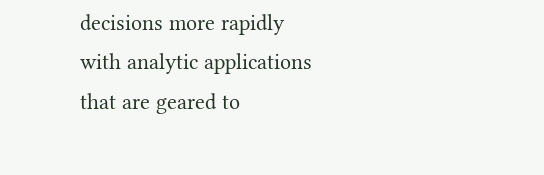decisions more rapidly with analytic applications that are geared to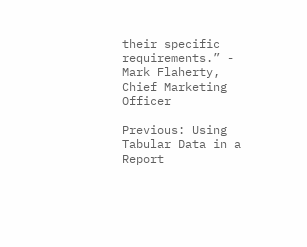their specific requirements.” - Mark Flaherty, Chief Marketing Officer

Previous: Using Tabular Data in a Report